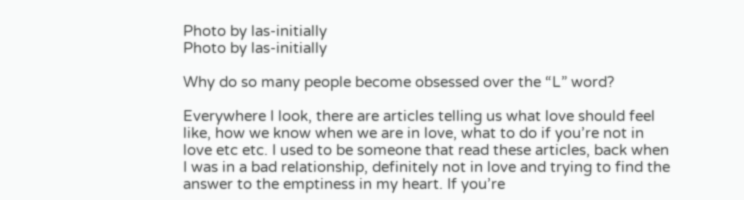Photo by las-initially
Photo by las-initially

Why do so many people become obsessed over the “L” word?

Everywhere I look, there are articles telling us what love should feel like, how we know when we are in love, what to do if you’re not in love etc etc. I used to be someone that read these articles, back when I was in a bad relationship, definitely not in love and trying to find the answer to the emptiness in my heart. If you’re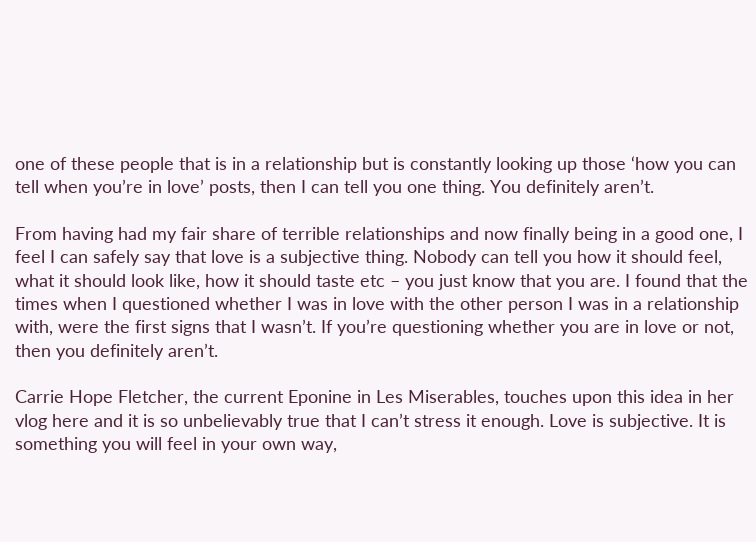one of these people that is in a relationship but is constantly looking up those ‘how you can tell when you’re in love’ posts, then I can tell you one thing. You definitely aren’t.

From having had my fair share of terrible relationships and now finally being in a good one, I feel I can safely say that love is a subjective thing. Nobody can tell you how it should feel, what it should look like, how it should taste etc – you just know that you are. I found that the times when I questioned whether I was in love with the other person I was in a relationship with, were the first signs that I wasn’t. If you’re questioning whether you are in love or not, then you definitely aren’t.

Carrie Hope Fletcher, the current Eponine in Les Miserables, touches upon this idea in her vlog here and it is so unbelievably true that I can’t stress it enough. Love is subjective. It is something you will feel in your own way,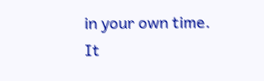in your own time. It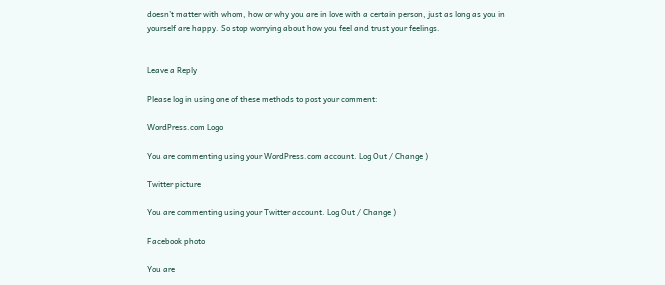doesn’t matter with whom, how or why you are in love with a certain person, just as long as you in yourself are happy. So stop worrying about how you feel and trust your feelings.


Leave a Reply

Please log in using one of these methods to post your comment:

WordPress.com Logo

You are commenting using your WordPress.com account. Log Out / Change )

Twitter picture

You are commenting using your Twitter account. Log Out / Change )

Facebook photo

You are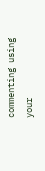commenting using your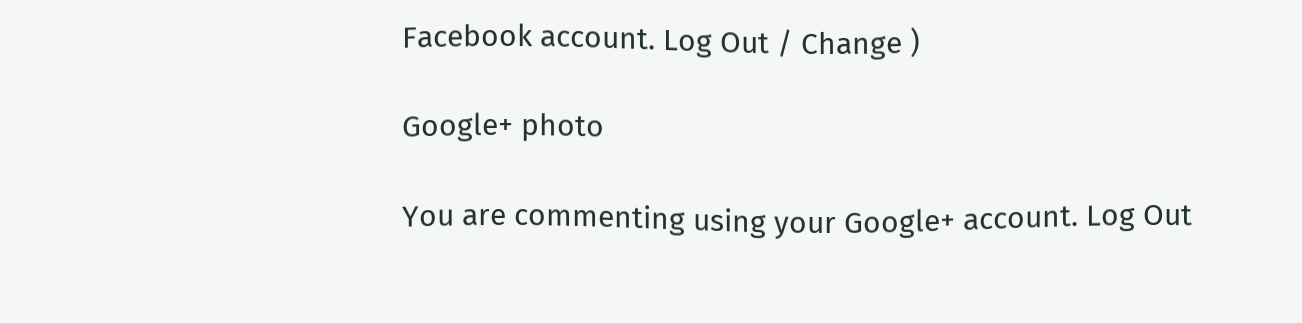Facebook account. Log Out / Change )

Google+ photo

You are commenting using your Google+ account. Log Out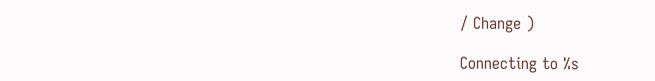/ Change )

Connecting to %s